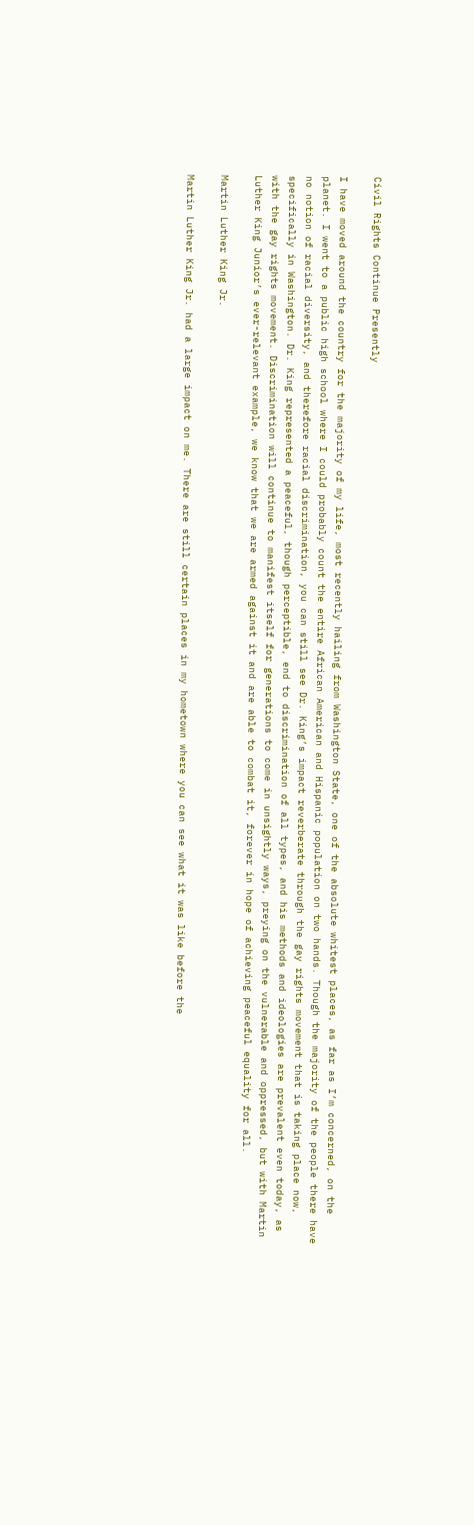Civil Rights Continue Presently

I have moved around the country for the majority of my life, most recently hailing from Washington State, one of the absolute whitest places, as far as I’m concerned, on the planet. I went to a public high school where I could probably count the entire African American and Hispanic population on two hands. Though the majority of the people there have no notion of racial diversity, and therefore racial discrimination, you can still see Dr. King’s impact reverberate through the gay rights movement that is taking place now, specifically in Washington. Dr. King represented a peaceful, though perceptible, end to discrimination of all types, and his methods and ideologies are prevalent even today, as with the gay rights movement. Discrimination will continue to manifest itself for generations to come in unsightly ways, preying on the vulnerable and oppressed, but with Martin Luther King Junior’s ever-relevant example, we know that we are armed against it and are able to combat it, forever in hope of achieving peaceful equality for all.

Martin Luther King Jr.

Martin Luther King Jr. had a large impact on me. There are still certain places in my hometown where you can see what it was like before the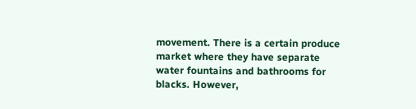movement. There is a certain produce market where they have separate water fountains and bathrooms for blacks. However,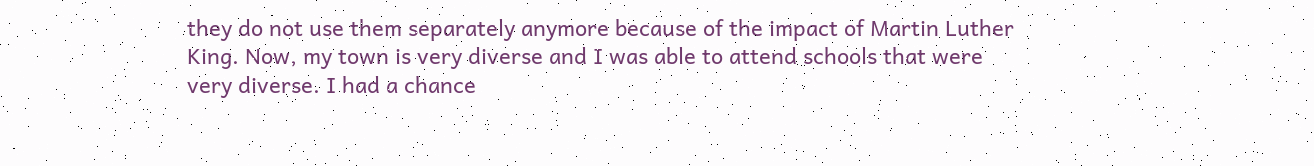they do not use them separately anymore because of the impact of Martin Luther King. Now, my town is very diverse and I was able to attend schools that were very diverse. I had a chance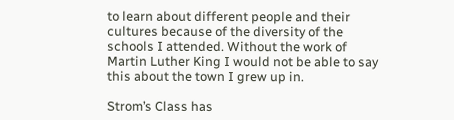to learn about different people and their cultures because of the diversity of the schools I attended. Without the work of Martin Luther King I would not be able to say this about the town I grew up in.

Strom’s Class has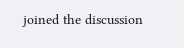joined the discussion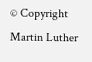© Copyright Martin Luther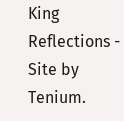King Reflections - Site by Tenium.